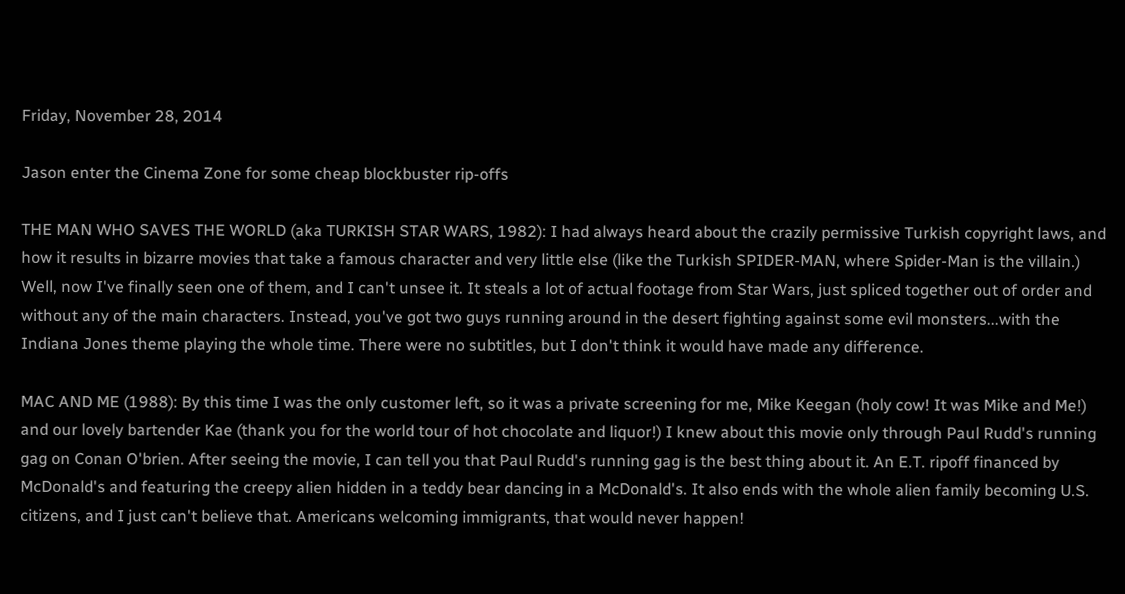Friday, November 28, 2014

Jason enter the Cinema Zone for some cheap blockbuster rip-offs

THE MAN WHO SAVES THE WORLD (aka TURKISH STAR WARS, 1982): I had always heard about the crazily permissive Turkish copyright laws, and how it results in bizarre movies that take a famous character and very little else (like the Turkish SPIDER-MAN, where Spider-Man is the villain.) Well, now I've finally seen one of them, and I can't unsee it. It steals a lot of actual footage from Star Wars, just spliced together out of order and without any of the main characters. Instead, you've got two guys running around in the desert fighting against some evil monsters...with the Indiana Jones theme playing the whole time. There were no subtitles, but I don't think it would have made any difference.

MAC AND ME (1988): By this time I was the only customer left, so it was a private screening for me, Mike Keegan (holy cow! It was Mike and Me!) and our lovely bartender Kae (thank you for the world tour of hot chocolate and liquor!) I knew about this movie only through Paul Rudd's running gag on Conan O'brien. After seeing the movie, I can tell you that Paul Rudd's running gag is the best thing about it. An E.T. ripoff financed by McDonald's and featuring the creepy alien hidden in a teddy bear dancing in a McDonald's. It also ends with the whole alien family becoming U.S. citizens, and I just can't believe that. Americans welcoming immigrants, that would never happen!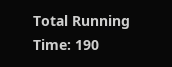Total Running Time: 190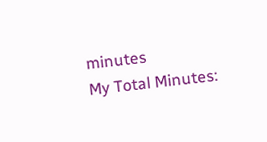minutes
My Total Minutes: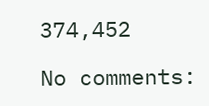374,452

No comments: